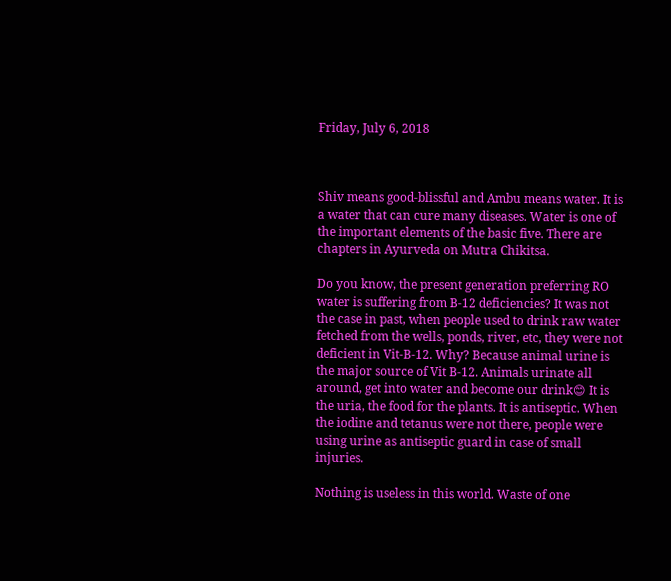Friday, July 6, 2018



Shiv means good-blissful and Ambu means water. It is a water that can cure many diseases. Water is one of the important elements of the basic five. There are chapters in Ayurveda on Mutra Chikitsa.

Do you know, the present generation preferring RO water is suffering from B-12 deficiencies? It was not the case in past, when people used to drink raw water fetched from the wells, ponds, river, etc, they were not deficient in Vit-B-12. Why? Because animal urine is the major source of Vit B-12. Animals urinate all around, get into water and become our drink😊 It is the uria, the food for the plants. It is antiseptic. When the iodine and tetanus were not there, people were using urine as antiseptic guard in case of small injuries.

Nothing is useless in this world. Waste of one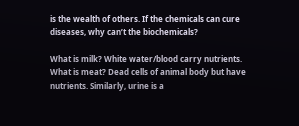is the wealth of others. If the chemicals can cure diseases, why can’t the biochemicals?

What is milk? White water/blood carry nutrients. What is meat? Dead cells of animal body but have nutrients. Similarly, urine is a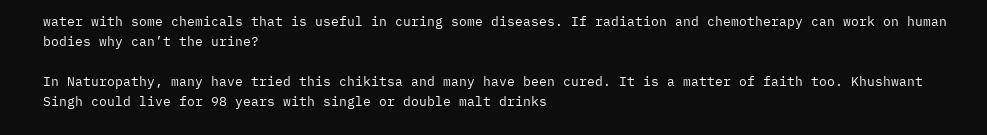water with some chemicals that is useful in curing some diseases. If radiation and chemotherapy can work on human bodies why can’t the urine?

In Naturopathy, many have tried this chikitsa and many have been cured. It is a matter of faith too. Khushwant Singh could live for 98 years with single or double malt drinks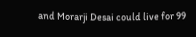and Morarji Desai could live for 99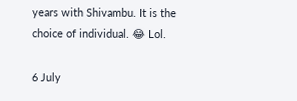years with Shivambu. It is the choice of individual. 😂 Lol.

6 July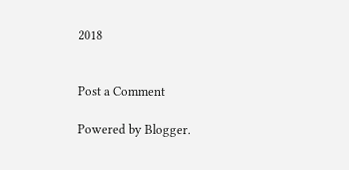2018


Post a Comment

Powered by Blogger.